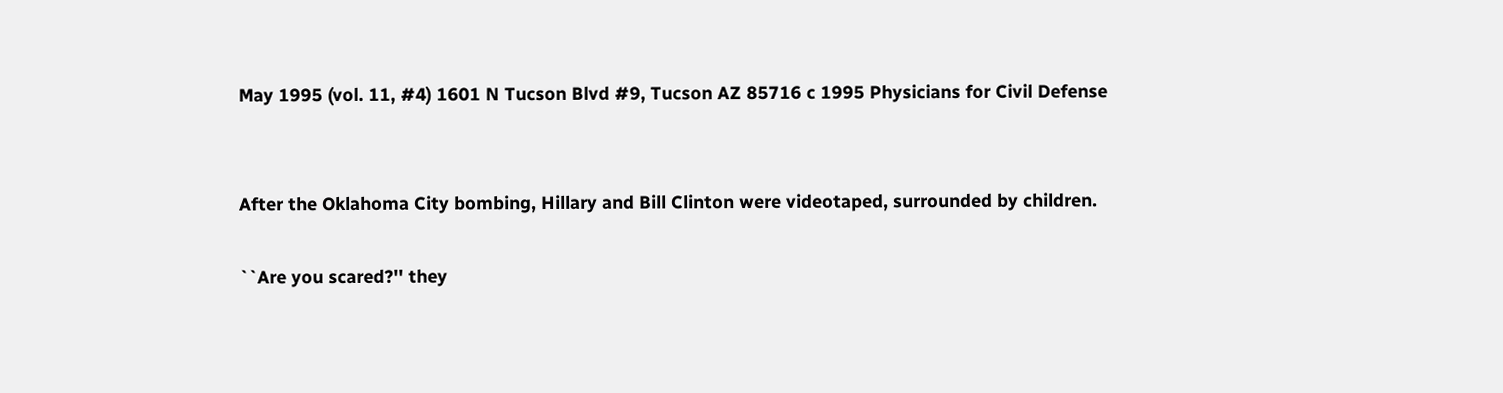May 1995 (vol. 11, #4) 1601 N Tucson Blvd #9, Tucson AZ 85716 c 1995 Physicians for Civil Defense


After the Oklahoma City bombing, Hillary and Bill Clinton were videotaped, surrounded by children.

``Are you scared?'' they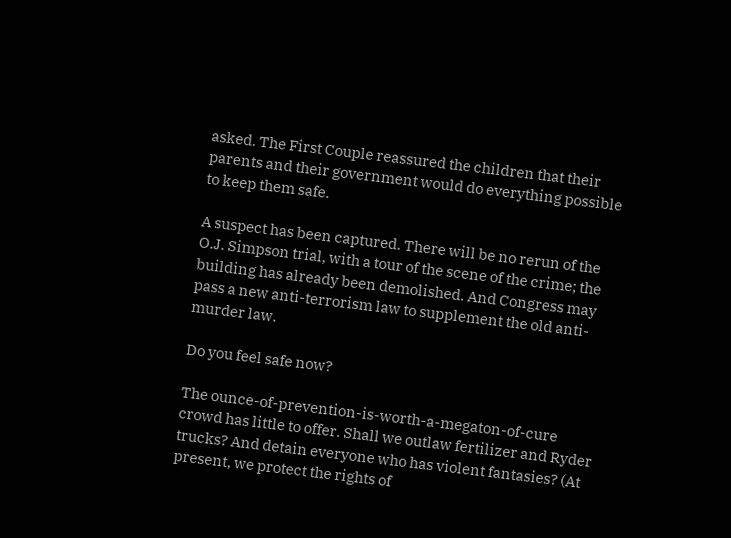asked. The First Couple reassured the children that their parents and their government would do everything possible to keep them safe.

A suspect has been captured. There will be no rerun of the O.J. Simpson trial, with a tour of the scene of the crime; the building has already been demolished. And Congress may pass a new anti-terrorism law to supplement the old anti-murder law.

Do you feel safe now?

The ounce-of-prevention-is-worth-a-megaton-of-cure crowd has little to offer. Shall we outlaw fertilizer and Ryder trucks? And detain everyone who has violent fantasies? (At present, we protect the rights of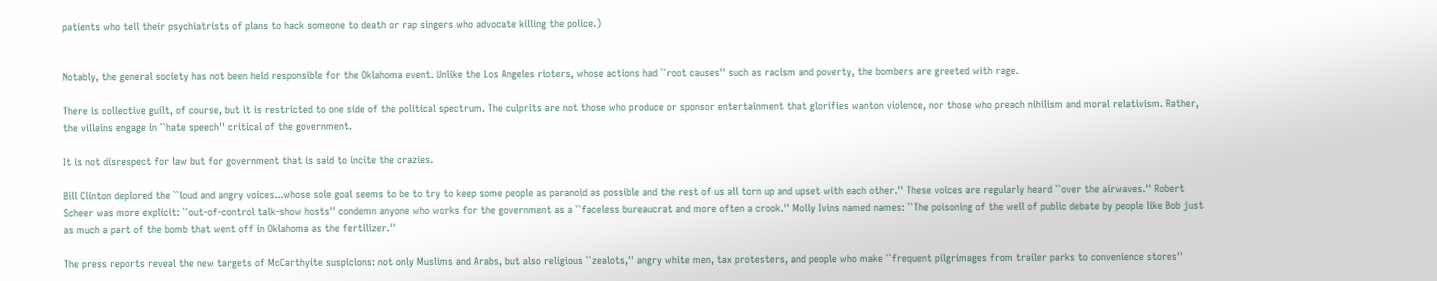patients who tell their psychiatrists of plans to hack someone to death or rap singers who advocate killing the police.)


Notably, the general society has not been held responsible for the Oklahoma event. Unlike the Los Angeles rioters, whose actions had ``root causes'' such as racism and poverty, the bombers are greeted with rage.

There is collective guilt, of course, but it is restricted to one side of the political spectrum. The culprits are not those who produce or sponsor entertainment that glorifies wanton violence, nor those who preach nihilism and moral relativism. Rather, the villains engage in ``hate speech'' critical of the government.

It is not disrespect for law but for government that is said to incite the crazies.

Bill Clinton deplored the ``loud and angry voices...whose sole goal seems to be to try to keep some people as paranoid as possible and the rest of us all torn up and upset with each other.'' These voices are regularly heard ``over the airwaves.'' Robert Scheer was more explicit: ``out-of-control talk-show hosts'' condemn anyone who works for the government as a ``faceless bureaucrat and more often a crook.'' Molly Ivins named names: ``The poisoning of the well of public debate by people like Bob just as much a part of the bomb that went off in Oklahoma as the fertilizer.''

The press reports reveal the new targets of McCarthyite suspicions: not only Muslims and Arabs, but also religious ``zealots,'' angry white men, tax protesters, and people who make ``frequent pilgrimages from trailer parks to convenience stores''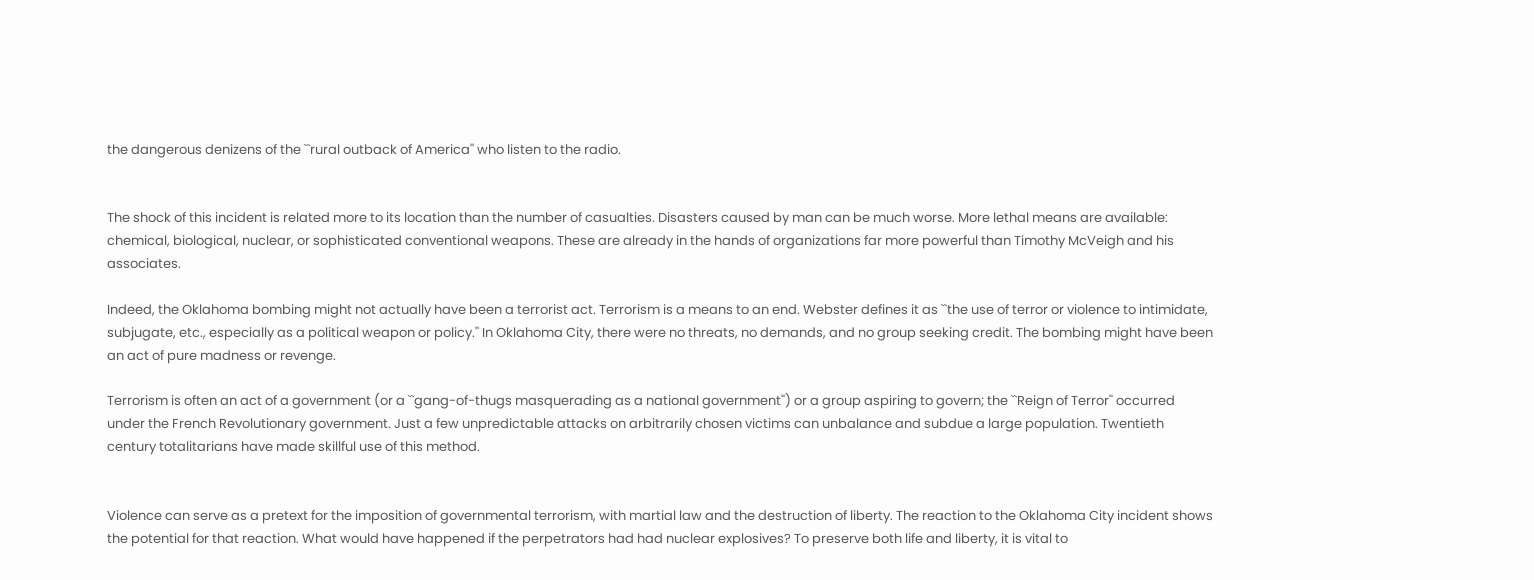the dangerous denizens of the ``rural outback of America'' who listen to the radio.


The shock of this incident is related more to its location than the number of casualties. Disasters caused by man can be much worse. More lethal means are available: chemical, biological, nuclear, or sophisticated conventional weapons. These are already in the hands of organizations far more powerful than Timothy McVeigh and his associates.

Indeed, the Oklahoma bombing might not actually have been a terrorist act. Terrorism is a means to an end. Webster defines it as ``the use of terror or violence to intimidate, subjugate, etc., especially as a political weapon or policy.'' In Oklahoma City, there were no threats, no demands, and no group seeking credit. The bombing might have been an act of pure madness or revenge.

Terrorism is often an act of a government (or a ``gang-of-thugs masquerading as a national government'') or a group aspiring to govern; the ``Reign of Terror'' occurred under the French Revolutionary government. Just a few unpredictable attacks on arbitrarily chosen victims can unbalance and subdue a large population. Twentieth century totalitarians have made skillful use of this method.


Violence can serve as a pretext for the imposition of governmental terrorism, with martial law and the destruction of liberty. The reaction to the Oklahoma City incident shows the potential for that reaction. What would have happened if the perpetrators had had nuclear explosives? To preserve both life and liberty, it is vital to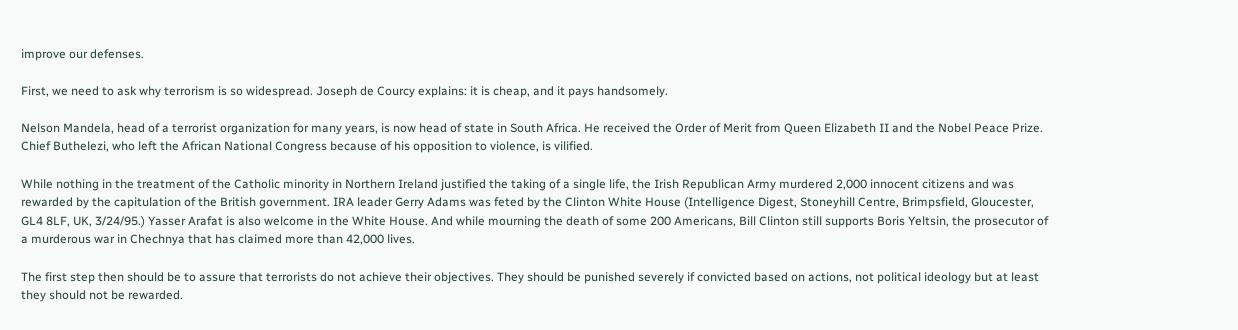improve our defenses.

First, we need to ask why terrorism is so widespread. Joseph de Courcy explains: it is cheap, and it pays handsomely.

Nelson Mandela, head of a terrorist organization for many years, is now head of state in South Africa. He received the Order of Merit from Queen Elizabeth II and the Nobel Peace Prize. Chief Buthelezi, who left the African National Congress because of his opposition to violence, is vilified.

While nothing in the treatment of the Catholic minority in Northern Ireland justified the taking of a single life, the Irish Republican Army murdered 2,000 innocent citizens and was rewarded by the capitulation of the British government. IRA leader Gerry Adams was feted by the Clinton White House (Intelligence Digest, Stoneyhill Centre, Brimpsfield, Gloucester, GL4 8LF, UK, 3/24/95.) Yasser Arafat is also welcome in the White House. And while mourning the death of some 200 Americans, Bill Clinton still supports Boris Yeltsin, the prosecutor of a murderous war in Chechnya that has claimed more than 42,000 lives.

The first step then should be to assure that terrorists do not achieve their objectives. They should be punished severely if convicted based on actions, not political ideology but at least they should not be rewarded.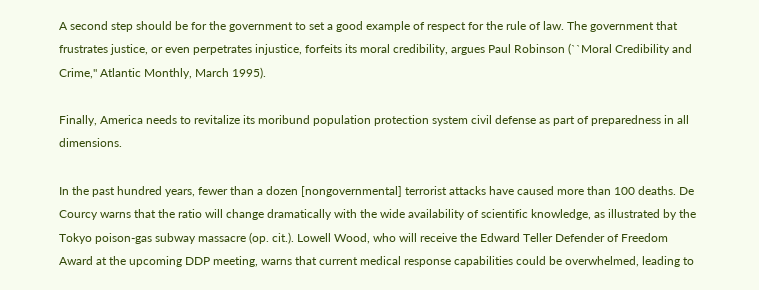A second step should be for the government to set a good example of respect for the rule of law. The government that frustrates justice, or even perpetrates injustice, forfeits its moral credibility, argues Paul Robinson (``Moral Credibility and Crime,'' Atlantic Monthly, March 1995).

Finally, America needs to revitalize its moribund population protection system civil defense as part of preparedness in all dimensions.

In the past hundred years, fewer than a dozen [nongovernmental] terrorist attacks have caused more than 100 deaths. De Courcy warns that the ratio will change dramatically with the wide availability of scientific knowledge, as illustrated by the Tokyo poison-gas subway massacre (op. cit.). Lowell Wood, who will receive the Edward Teller Defender of Freedom Award at the upcoming DDP meeting, warns that current medical response capabilities could be overwhelmed, leading to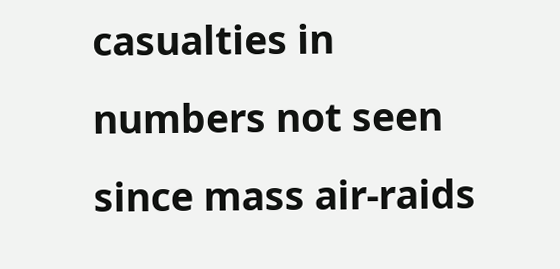casualties in numbers not seen since mass air-raids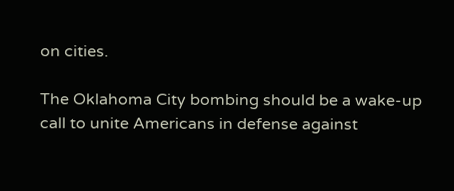on cities.

The Oklahoma City bombing should be a wake-up call to unite Americans in defense against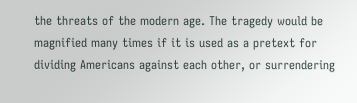the threats of the modern age. The tragedy would be magnified many times if it is used as a pretext for dividing Americans against each other, or surrendering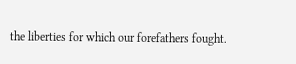the liberties for which our forefathers fought.